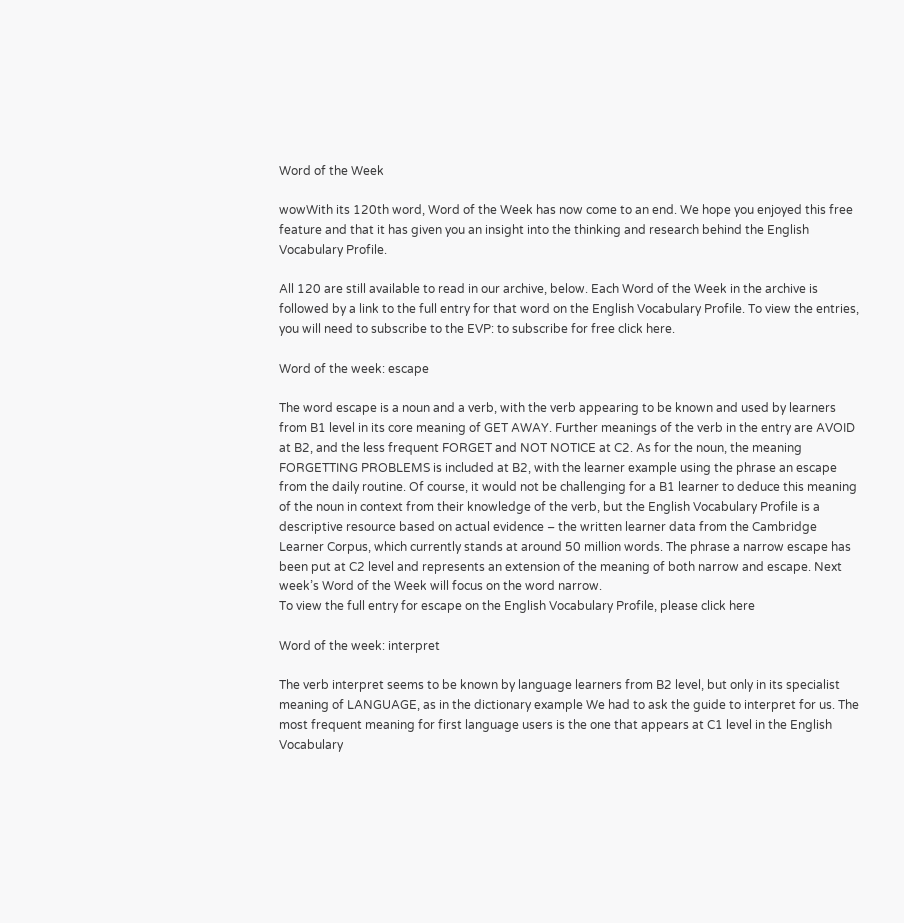Word of the Week

wowWith its 120th word, Word of the Week has now come to an end. We hope you enjoyed this free feature and that it has given you an insight into the thinking and research behind the English Vocabulary Profile.

All 120 are still available to read in our archive, below. Each Word of the Week in the archive is followed by a link to the full entry for that word on the English Vocabulary Profile. To view the entries, you will need to subscribe to the EVP: to subscribe for free click here.

Word of the week: escape

The word escape is a noun and a verb, with the verb appearing to be known and used by learners from B1 level in its core meaning of GET AWAY. Further meanings of the verb in the entry are AVOID at B2, and the less frequent FORGET and NOT NOTICE at C2. As for the noun, the meaning FORGETTING PROBLEMS is included at B2, with the learner example using the phrase an escape from the daily routine. Of course, it would not be challenging for a B1 learner to deduce this meaning of the noun in context from their knowledge of the verb, but the English Vocabulary Profile is a descriptive resource based on actual evidence – the written learner data from the Cambridge Learner Corpus, which currently stands at around 50 million words. The phrase a narrow escape has been put at C2 level and represents an extension of the meaning of both narrow and escape. Next week’s Word of the Week will focus on the word narrow.
To view the full entry for escape on the English Vocabulary Profile, please click here

Word of the week: interpret

The verb interpret seems to be known by language learners from B2 level, but only in its specialist meaning of LANGUAGE, as in the dictionary example We had to ask the guide to interpret for us. The most frequent meaning for first language users is the one that appears at C1 level in the English Vocabulary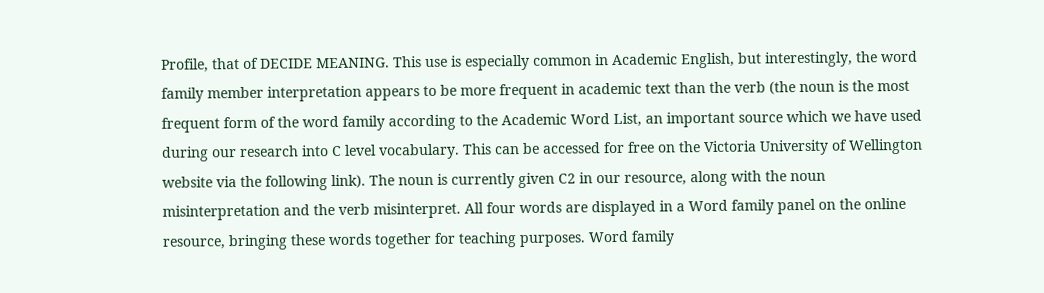Profile, that of DECIDE MEANING. This use is especially common in Academic English, but interestingly, the word family member interpretation appears to be more frequent in academic text than the verb (the noun is the most frequent form of the word family according to the Academic Word List, an important source which we have used during our research into C level vocabulary. This can be accessed for free on the Victoria University of Wellington website via the following link). The noun is currently given C2 in our resource, along with the noun misinterpretation and the verb misinterpret. All four words are displayed in a Word family panel on the online resource, bringing these words together for teaching purposes. Word family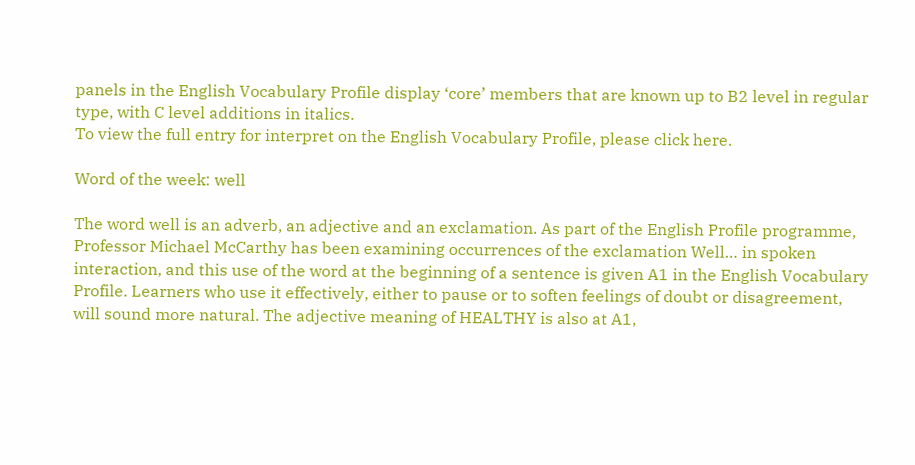panels in the English Vocabulary Profile display ‘core’ members that are known up to B2 level in regular type, with C level additions in italics.
To view the full entry for interpret on the English Vocabulary Profile, please click here.

Word of the week: well

The word well is an adverb, an adjective and an exclamation. As part of the English Profile programme, Professor Michael McCarthy has been examining occurrences of the exclamation Well… in spoken interaction, and this use of the word at the beginning of a sentence is given A1 in the English Vocabulary Profile. Learners who use it effectively, either to pause or to soften feelings of doubt or disagreement, will sound more natural. The adjective meaning of HEALTHY is also at A1,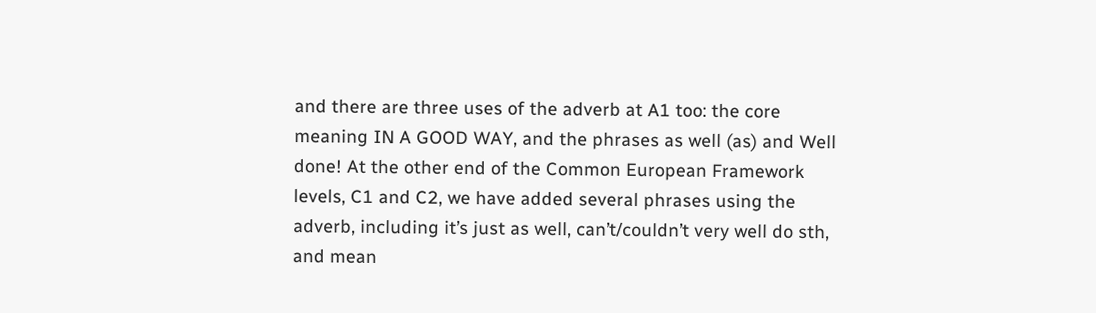and there are three uses of the adverb at A1 too: the core meaning IN A GOOD WAY, and the phrases as well (as) and Well done! At the other end of the Common European Framework levels, C1 and C2, we have added several phrases using the adverb, including it’s just as well, can’t/couldn’t very well do sth, and mean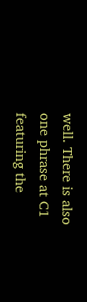well. There is also one phrase at C1 featuring the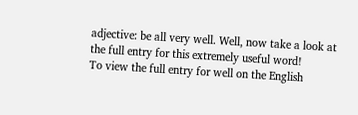adjective: be all very well. Well, now take a look at the full entry for this extremely useful word!
To view the full entry for well on the English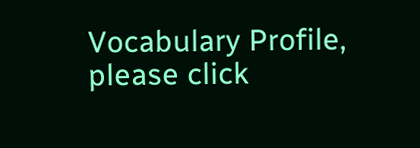Vocabulary Profile, please click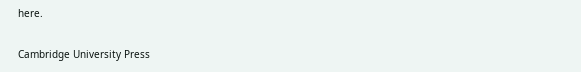here.

Cambridge University Press